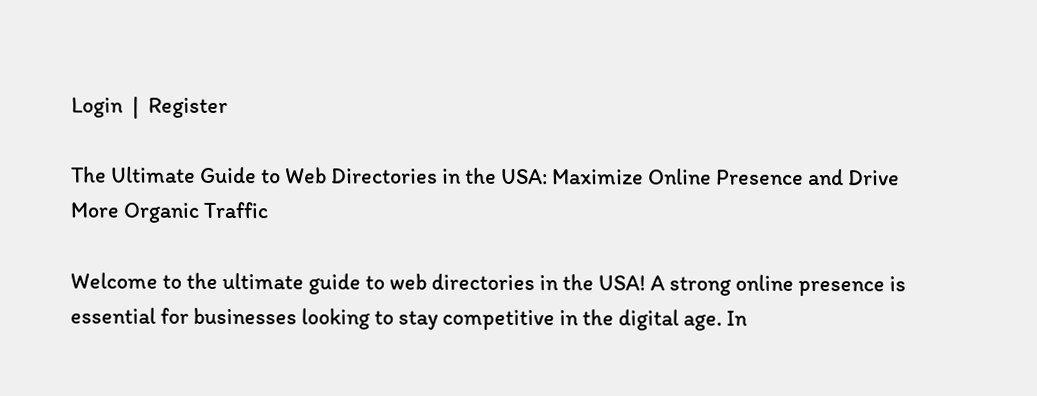Login  |  Register

The Ultimate Guide to Web Directories in the USA: Maximize Online Presence and Drive More Organic Traffic

Welcome to the ultimate guide to web directories in the USA! A strong online presence is essential for businesses looking to stay competitive in the digital age. In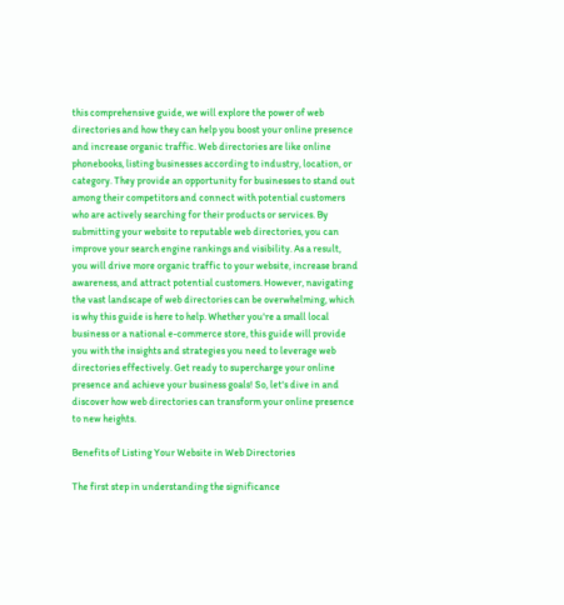this comprehensive guide, we will explore the power of web directories and how they can help you boost your online presence and increase organic traffic. Web directories are like online phonebooks, listing businesses according to industry, location, or category. They provide an opportunity for businesses to stand out among their competitors and connect with potential customers who are actively searching for their products or services. By submitting your website to reputable web directories, you can improve your search engine rankings and visibility. As a result, you will drive more organic traffic to your website, increase brand awareness, and attract potential customers. However, navigating the vast landscape of web directories can be overwhelming, which is why this guide is here to help. Whether you're a small local business or a national e-commerce store, this guide will provide you with the insights and strategies you need to leverage web directories effectively. Get ready to supercharge your online presence and achieve your business goals! So, let's dive in and discover how web directories can transform your online presence to new heights.

Benefits of Listing Your Website in Web Directories

The first step in understanding the significance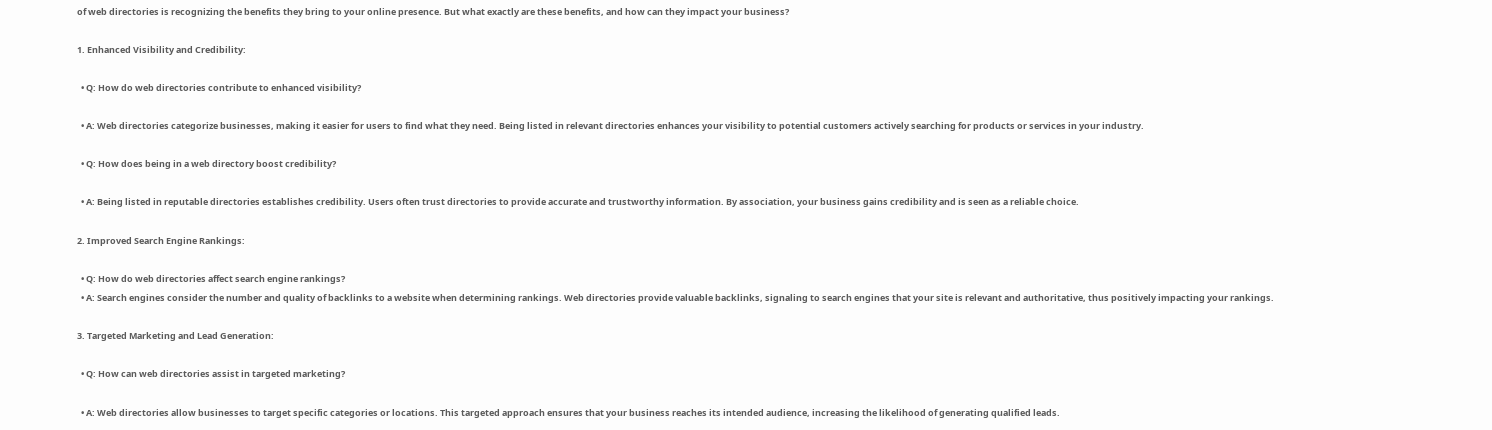of web directories is recognizing the benefits they bring to your online presence. But what exactly are these benefits, and how can they impact your business?

1. Enhanced Visibility and Credibility:

  • Q: How do web directories contribute to enhanced visibility?

  • A: Web directories categorize businesses, making it easier for users to find what they need. Being listed in relevant directories enhances your visibility to potential customers actively searching for products or services in your industry.

  • Q: How does being in a web directory boost credibility?

  • A: Being listed in reputable directories establishes credibility. Users often trust directories to provide accurate and trustworthy information. By association, your business gains credibility and is seen as a reliable choice.

2. Improved Search Engine Rankings:

  • Q: How do web directories affect search engine rankings?
  • A: Search engines consider the number and quality of backlinks to a website when determining rankings. Web directories provide valuable backlinks, signaling to search engines that your site is relevant and authoritative, thus positively impacting your rankings.

3. Targeted Marketing and Lead Generation:

  • Q: How can web directories assist in targeted marketing?

  • A: Web directories allow businesses to target specific categories or locations. This targeted approach ensures that your business reaches its intended audience, increasing the likelihood of generating qualified leads.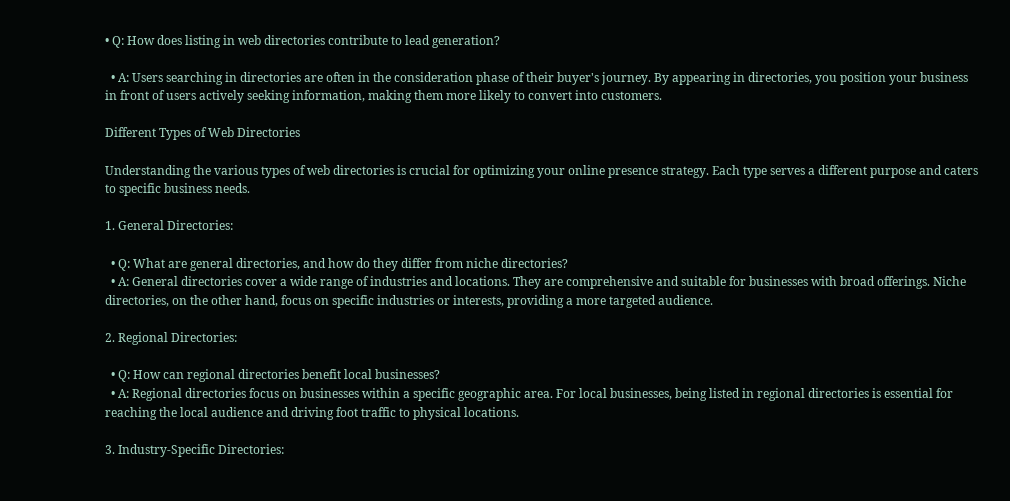• Q: How does listing in web directories contribute to lead generation?

  • A: Users searching in directories are often in the consideration phase of their buyer's journey. By appearing in directories, you position your business in front of users actively seeking information, making them more likely to convert into customers.

Different Types of Web Directories

Understanding the various types of web directories is crucial for optimizing your online presence strategy. Each type serves a different purpose and caters to specific business needs.

1. General Directories:

  • Q: What are general directories, and how do they differ from niche directories?
  • A: General directories cover a wide range of industries and locations. They are comprehensive and suitable for businesses with broad offerings. Niche directories, on the other hand, focus on specific industries or interests, providing a more targeted audience.

2. Regional Directories:

  • Q: How can regional directories benefit local businesses?
  • A: Regional directories focus on businesses within a specific geographic area. For local businesses, being listed in regional directories is essential for reaching the local audience and driving foot traffic to physical locations.

3. Industry-Specific Directories: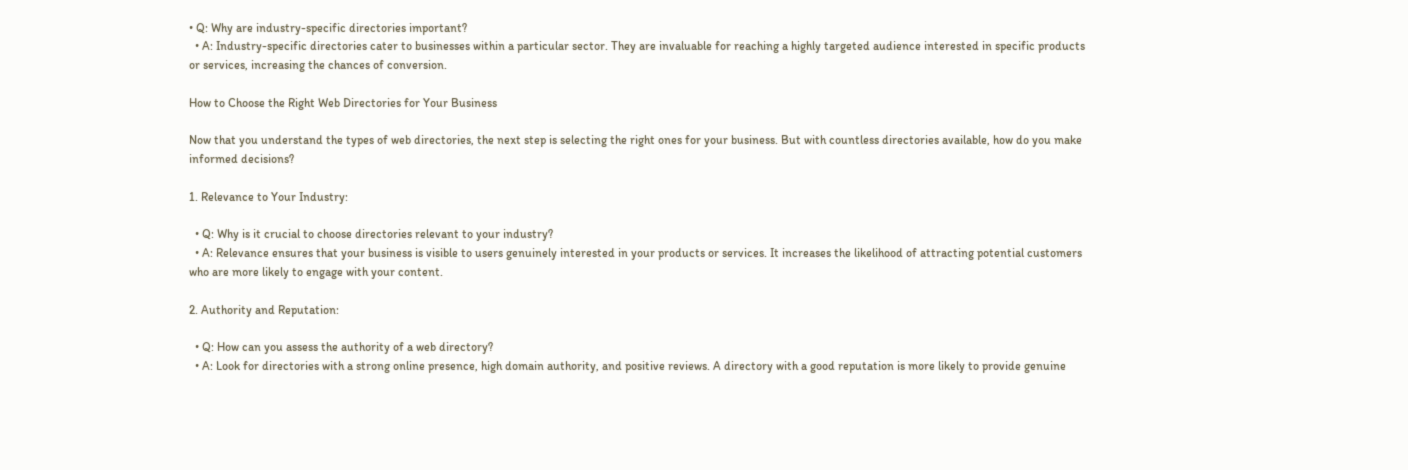• Q: Why are industry-specific directories important?
  • A: Industry-specific directories cater to businesses within a particular sector. They are invaluable for reaching a highly targeted audience interested in specific products or services, increasing the chances of conversion.

How to Choose the Right Web Directories for Your Business

Now that you understand the types of web directories, the next step is selecting the right ones for your business. But with countless directories available, how do you make informed decisions?

1. Relevance to Your Industry:

  • Q: Why is it crucial to choose directories relevant to your industry?
  • A: Relevance ensures that your business is visible to users genuinely interested in your products or services. It increases the likelihood of attracting potential customers who are more likely to engage with your content.

2. Authority and Reputation:

  • Q: How can you assess the authority of a web directory?
  • A: Look for directories with a strong online presence, high domain authority, and positive reviews. A directory with a good reputation is more likely to provide genuine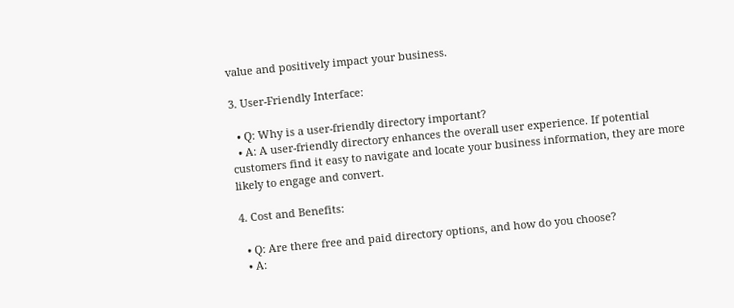value and positively impact your business.

3. User-Friendly Interface:

  • Q: Why is a user-friendly directory important?
  • A: A user-friendly directory enhances the overall user experience. If potential customers find it easy to navigate and locate your business information, they are more likely to engage and convert.

4. Cost and Benefits:

  • Q: Are there free and paid directory options, and how do you choose?
  • A: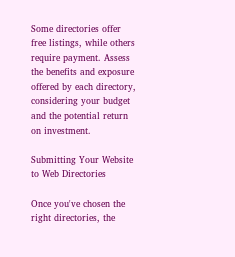Some directories offer free listings, while others require payment. Assess the benefits and exposure offered by each directory, considering your budget and the potential return on investment.

Submitting Your Website to Web Directories

Once you've chosen the right directories, the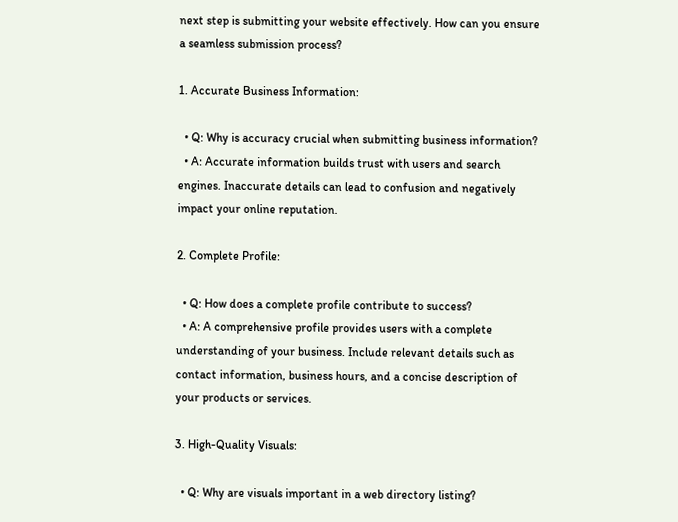next step is submitting your website effectively. How can you ensure a seamless submission process?

1. Accurate Business Information:

  • Q: Why is accuracy crucial when submitting business information?
  • A: Accurate information builds trust with users and search engines. Inaccurate details can lead to confusion and negatively impact your online reputation.

2. Complete Profile:

  • Q: How does a complete profile contribute to success?
  • A: A comprehensive profile provides users with a complete understanding of your business. Include relevant details such as contact information, business hours, and a concise description of your products or services.

3. High-Quality Visuals:

  • Q: Why are visuals important in a web directory listing?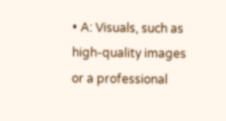• A: Visuals, such as high-quality images or a professional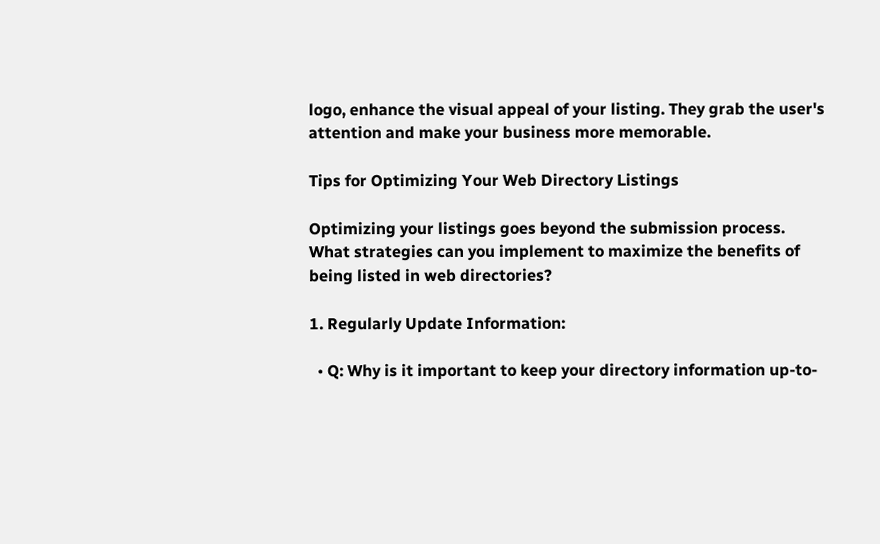logo, enhance the visual appeal of your listing. They grab the user's attention and make your business more memorable.

Tips for Optimizing Your Web Directory Listings

Optimizing your listings goes beyond the submission process. What strategies can you implement to maximize the benefits of being listed in web directories?

1. Regularly Update Information:

  • Q: Why is it important to keep your directory information up-to-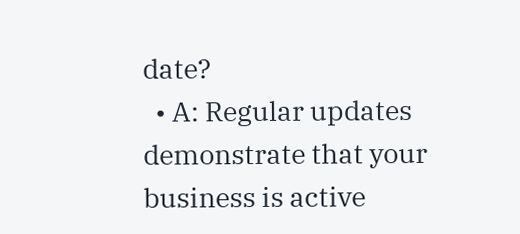date?
  • A: Regular updates demonstrate that your business is active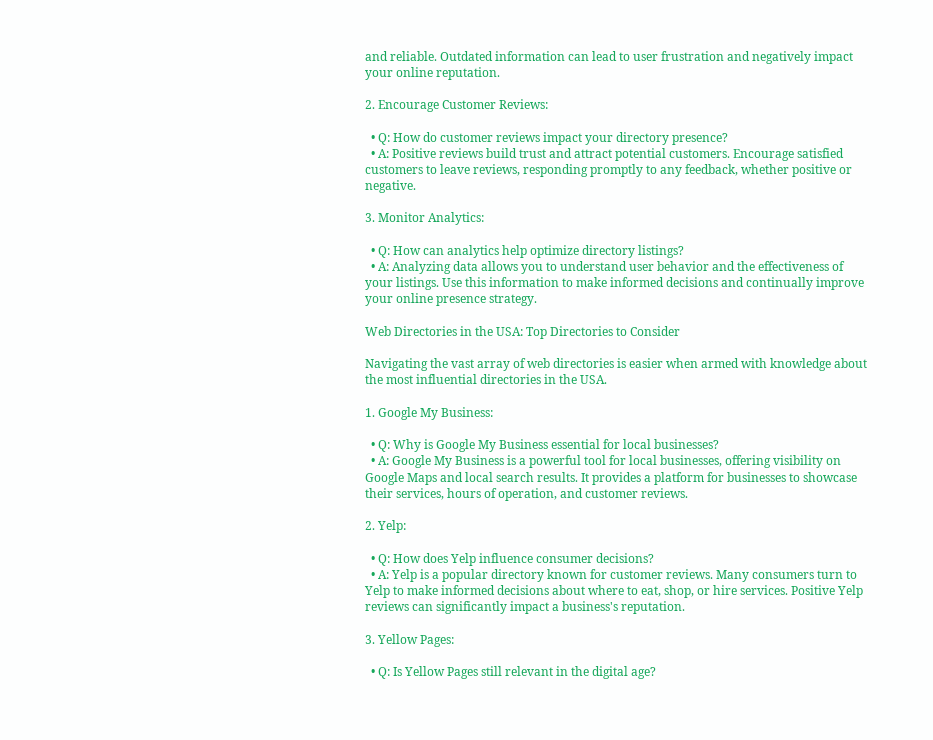and reliable. Outdated information can lead to user frustration and negatively impact your online reputation.

2. Encourage Customer Reviews:

  • Q: How do customer reviews impact your directory presence?
  • A: Positive reviews build trust and attract potential customers. Encourage satisfied customers to leave reviews, responding promptly to any feedback, whether positive or negative.

3. Monitor Analytics:

  • Q: How can analytics help optimize directory listings?
  • A: Analyzing data allows you to understand user behavior and the effectiveness of your listings. Use this information to make informed decisions and continually improve your online presence strategy.

Web Directories in the USA: Top Directories to Consider

Navigating the vast array of web directories is easier when armed with knowledge about the most influential directories in the USA.

1. Google My Business:

  • Q: Why is Google My Business essential for local businesses?
  • A: Google My Business is a powerful tool for local businesses, offering visibility on Google Maps and local search results. It provides a platform for businesses to showcase their services, hours of operation, and customer reviews.

2. Yelp:

  • Q: How does Yelp influence consumer decisions?
  • A: Yelp is a popular directory known for customer reviews. Many consumers turn to Yelp to make informed decisions about where to eat, shop, or hire services. Positive Yelp reviews can significantly impact a business's reputation.

3. Yellow Pages:

  • Q: Is Yellow Pages still relevant in the digital age?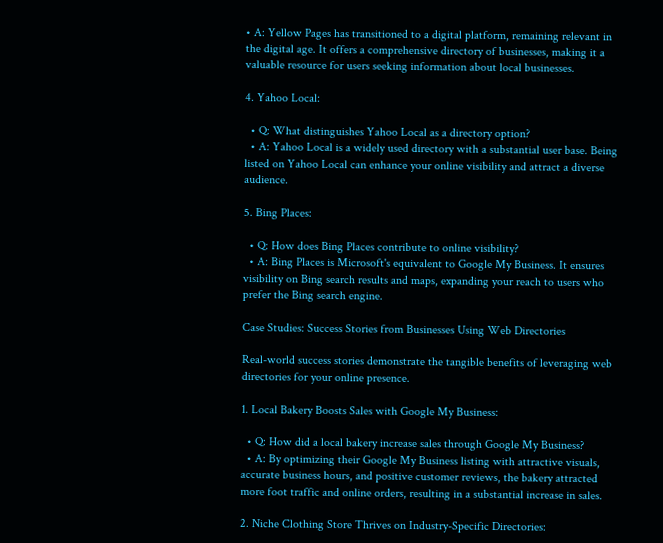• A: Yellow Pages has transitioned to a digital platform, remaining relevant in the digital age. It offers a comprehensive directory of businesses, making it a valuable resource for users seeking information about local businesses.

4. Yahoo Local:

  • Q: What distinguishes Yahoo Local as a directory option?
  • A: Yahoo Local is a widely used directory with a substantial user base. Being listed on Yahoo Local can enhance your online visibility and attract a diverse audience.

5. Bing Places:

  • Q: How does Bing Places contribute to online visibility?
  • A: Bing Places is Microsoft's equivalent to Google My Business. It ensures visibility on Bing search results and maps, expanding your reach to users who prefer the Bing search engine.

Case Studies: Success Stories from Businesses Using Web Directories

Real-world success stories demonstrate the tangible benefits of leveraging web directories for your online presence.

1. Local Bakery Boosts Sales with Google My Business:

  • Q: How did a local bakery increase sales through Google My Business?
  • A: By optimizing their Google My Business listing with attractive visuals, accurate business hours, and positive customer reviews, the bakery attracted more foot traffic and online orders, resulting in a substantial increase in sales.

2. Niche Clothing Store Thrives on Industry-Specific Directories: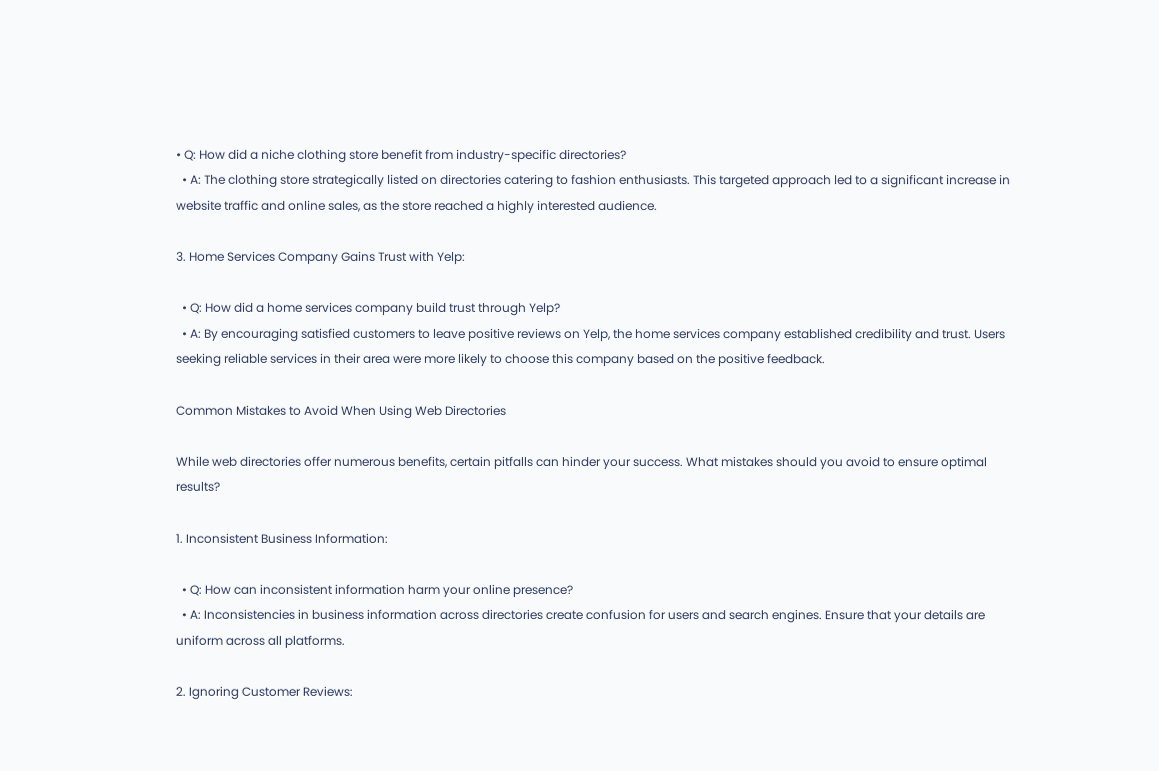• Q: How did a niche clothing store benefit from industry-specific directories?
  • A: The clothing store strategically listed on directories catering to fashion enthusiasts. This targeted approach led to a significant increase in website traffic and online sales, as the store reached a highly interested audience.

3. Home Services Company Gains Trust with Yelp:

  • Q: How did a home services company build trust through Yelp?
  • A: By encouraging satisfied customers to leave positive reviews on Yelp, the home services company established credibility and trust. Users seeking reliable services in their area were more likely to choose this company based on the positive feedback.

Common Mistakes to Avoid When Using Web Directories

While web directories offer numerous benefits, certain pitfalls can hinder your success. What mistakes should you avoid to ensure optimal results?

1. Inconsistent Business Information:

  • Q: How can inconsistent information harm your online presence?
  • A: Inconsistencies in business information across directories create confusion for users and search engines. Ensure that your details are uniform across all platforms.

2. Ignoring Customer Reviews: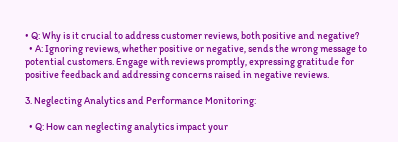• Q: Why is it crucial to address customer reviews, both positive and negative?
  • A: Ignoring reviews, whether positive or negative, sends the wrong message to potential customers. Engage with reviews promptly, expressing gratitude for positive feedback and addressing concerns raised in negative reviews.

3. Neglecting Analytics and Performance Monitoring:

  • Q: How can neglecting analytics impact your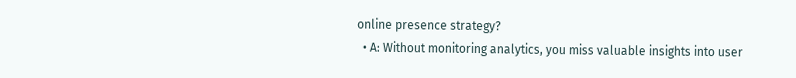online presence strategy?
  • A: Without monitoring analytics, you miss valuable insights into user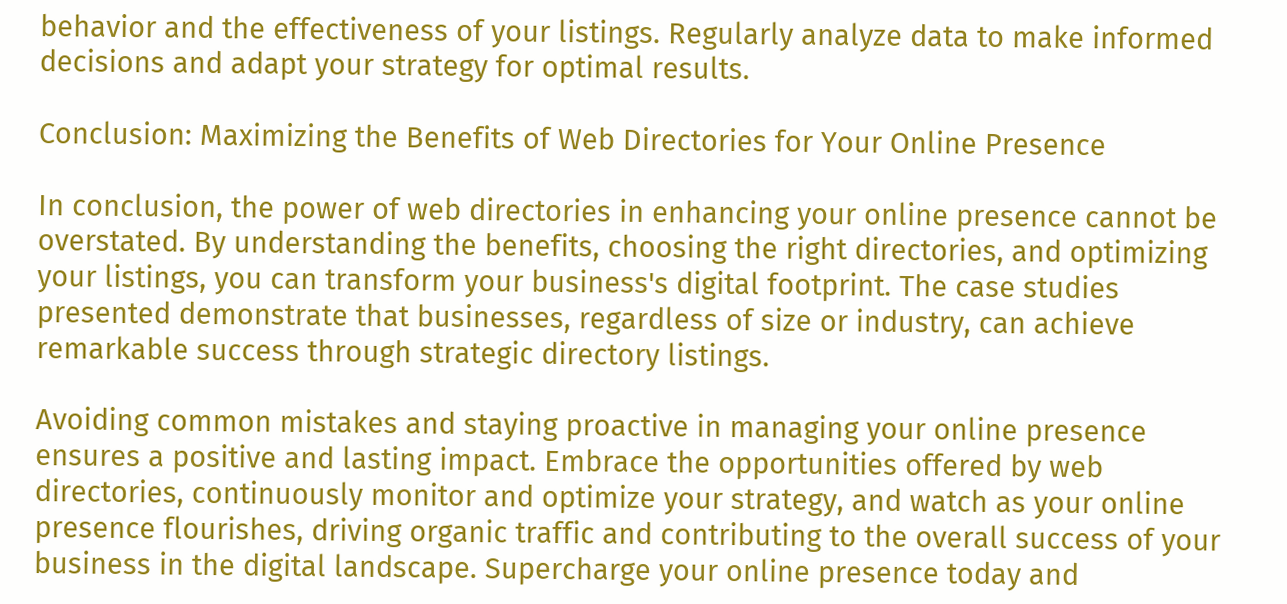behavior and the effectiveness of your listings. Regularly analyze data to make informed decisions and adapt your strategy for optimal results.

Conclusion: Maximizing the Benefits of Web Directories for Your Online Presence

In conclusion, the power of web directories in enhancing your online presence cannot be overstated. By understanding the benefits, choosing the right directories, and optimizing your listings, you can transform your business's digital footprint. The case studies presented demonstrate that businesses, regardless of size or industry, can achieve remarkable success through strategic directory listings.

Avoiding common mistakes and staying proactive in managing your online presence ensures a positive and lasting impact. Embrace the opportunities offered by web directories, continuously monitor and optimize your strategy, and watch as your online presence flourishes, driving organic traffic and contributing to the overall success of your business in the digital landscape. Supercharge your online presence today and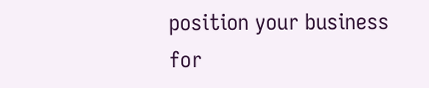position your business for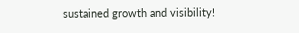sustained growth and visibility!